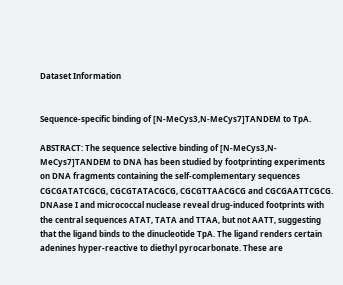Dataset Information


Sequence-specific binding of [N-MeCys3,N-MeCys7]TANDEM to TpA.

ABSTRACT: The sequence selective binding of [N-MeCys3,N-MeCys7]TANDEM to DNA has been studied by footprinting experiments on DNA fragments containing the self-complementary sequences CGCGATATCGCG, CGCGTATACGCG, CGCGTTAACGCG and CGCGAATTCGCG. DNAase I and micrococcal nuclease reveal drug-induced footprints with the central sequences ATAT, TATA and TTAA, but not AATT, suggesting that the ligand binds to the dinucleotide TpA. The ligand renders certain adenines hyper-reactive to diethyl pyrocarbonate. These are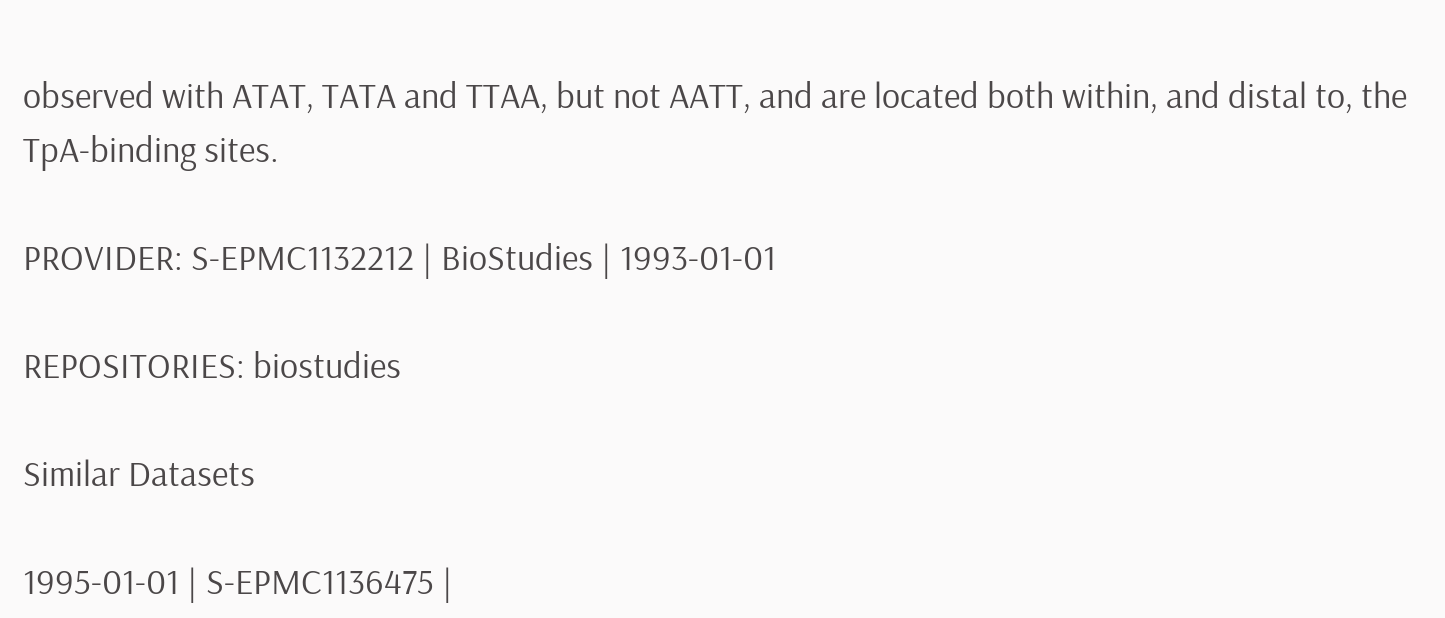observed with ATAT, TATA and TTAA, but not AATT, and are located both within, and distal to, the TpA-binding sites.

PROVIDER: S-EPMC1132212 | BioStudies | 1993-01-01

REPOSITORIES: biostudies

Similar Datasets

1995-01-01 | S-EPMC1136475 |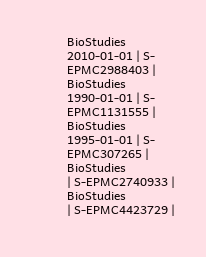BioStudies
2010-01-01 | S-EPMC2988403 | BioStudies
1990-01-01 | S-EPMC1131555 | BioStudies
1995-01-01 | S-EPMC307265 | BioStudies
| S-EPMC2740933 | BioStudies
| S-EPMC4423729 |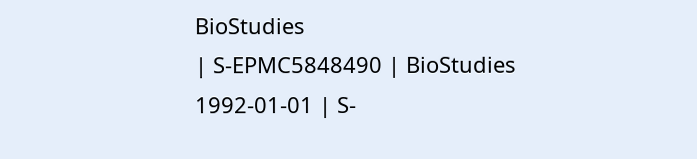BioStudies
| S-EPMC5848490 | BioStudies
1992-01-01 | S-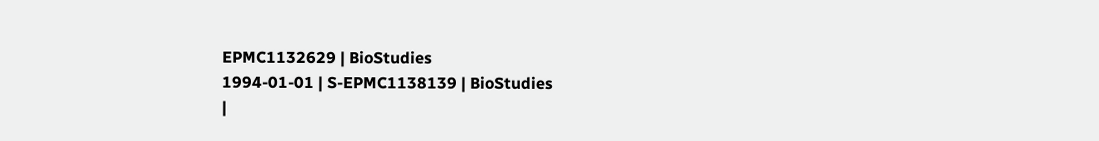EPMC1132629 | BioStudies
1994-01-01 | S-EPMC1138139 | BioStudies
|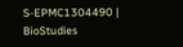S-EPMC1304490 | BioStudies